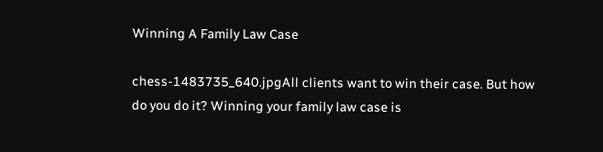Winning A Family Law Case

chess-1483735_640.jpgAll clients want to win their case. But how do you do it? Winning your family law case is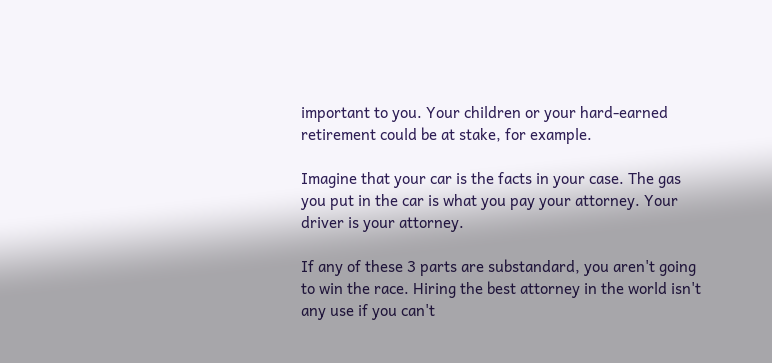important to you. Your children or your hard-earned retirement could be at stake, for example.

Imagine that your car is the facts in your case. The gas you put in the car is what you pay your attorney. Your driver is your attorney.

If any of these 3 parts are substandard, you aren't going to win the race. Hiring the best attorney in the world isn't any use if you can't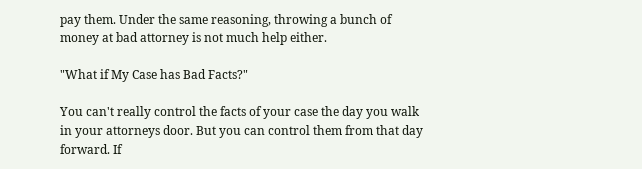pay them. Under the same reasoning, throwing a bunch of money at bad attorney is not much help either.

"What if My Case has Bad Facts?"

You can't really control the facts of your case the day you walk in your attorneys door. But you can control them from that day forward. If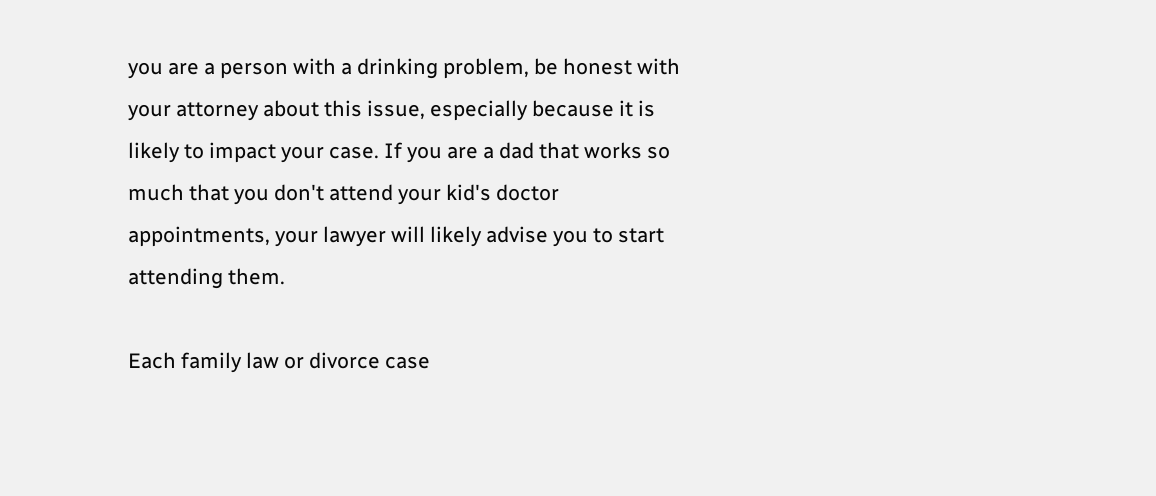you are a person with a drinking problem, be honest with your attorney about this issue, especially because it is likely to impact your case. If you are a dad that works so much that you don't attend your kid's doctor appointments, your lawyer will likely advise you to start attending them.

Each family law or divorce case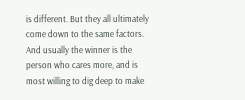is different. But they all ultimately come down to the same factors. And usually the winner is the person who cares more, and is most willing to dig deep to make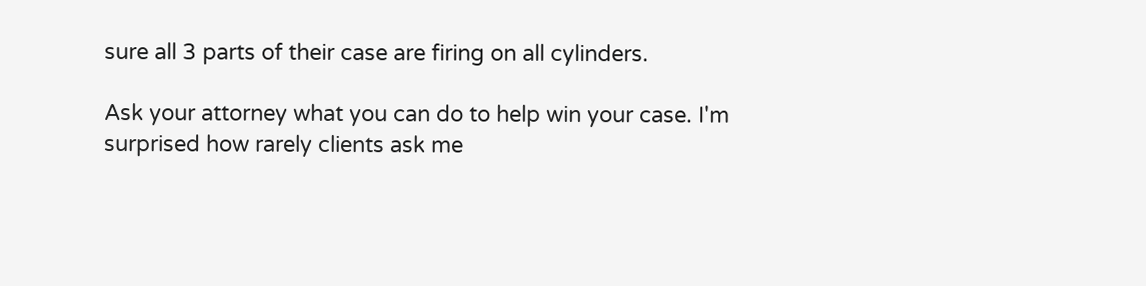sure all 3 parts of their case are firing on all cylinders.

Ask your attorney what you can do to help win your case. I'm surprised how rarely clients ask me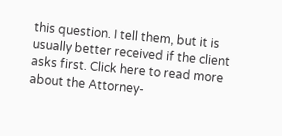this question. I tell them, but it is usually better received if the client asks first. Click here to read more about the Attorney-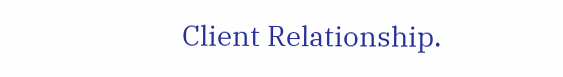Client Relationship.